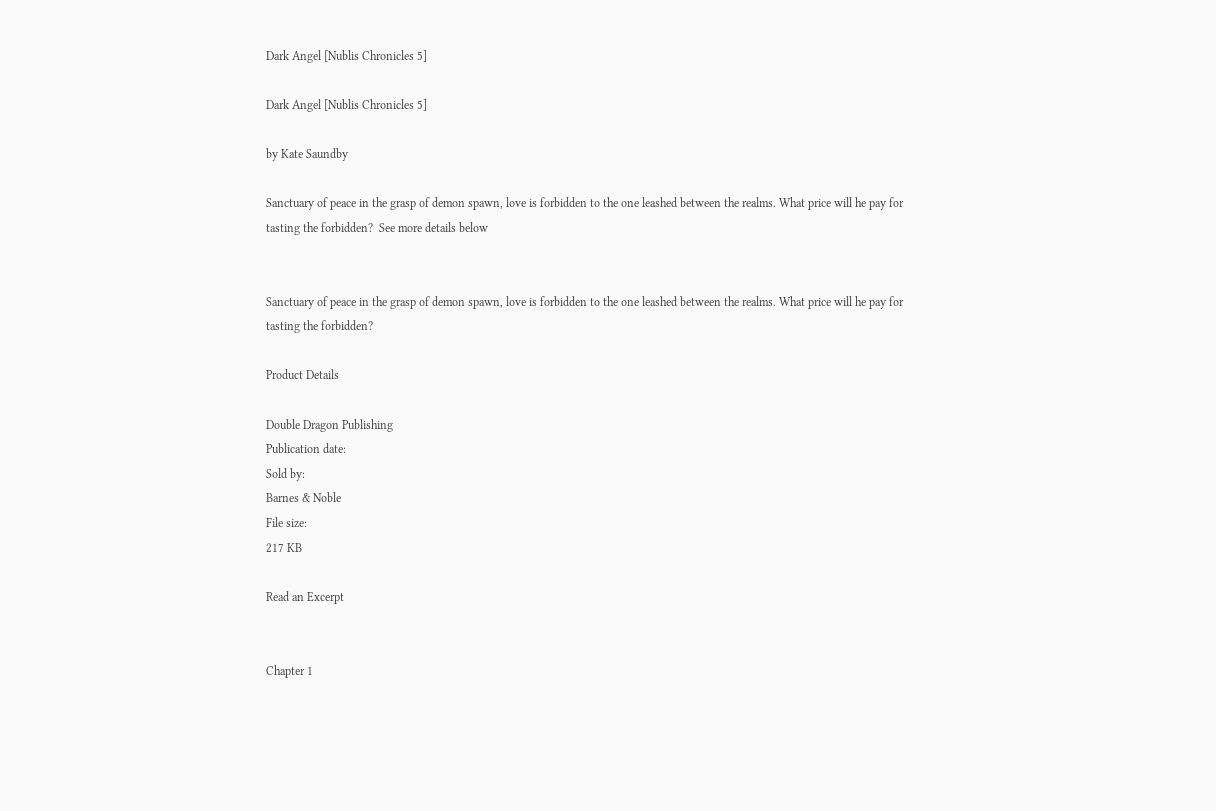Dark Angel [Nublis Chronicles 5]

Dark Angel [Nublis Chronicles 5]

by Kate Saundby

Sanctuary of peace in the grasp of demon spawn, love is forbidden to the one leashed between the realms. What price will he pay for tasting the forbidden?  See more details below


Sanctuary of peace in the grasp of demon spawn, love is forbidden to the one leashed between the realms. What price will he pay for tasting the forbidden?

Product Details

Double Dragon Publishing
Publication date:
Sold by:
Barnes & Noble
File size:
217 KB

Read an Excerpt


Chapter 1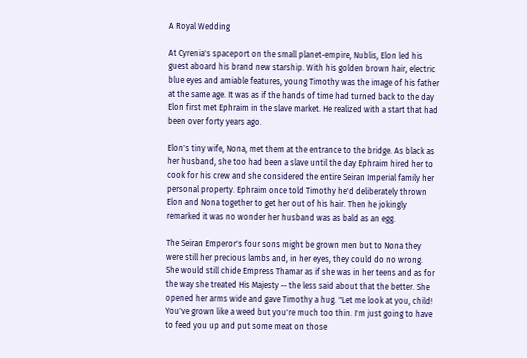A Royal Wedding

At Cyrenia's spaceport on the small planet-empire, Nublis, Elon led his guest aboard his brand new starship. With his golden brown hair, electric blue eyes and amiable features, young Timothy was the image of his father at the same age. It was as if the hands of time had turned back to the day Elon first met Ephraim in the slave market. He realized with a start that had been over forty years ago.

Elon's tiny wife, Nona, met them at the entrance to the bridge. As black as her husband, she too had been a slave until the day Ephraim hired her to cook for his crew and she considered the entire Seiran Imperial family her personal property. Ephraim once told Timothy he'd deliberately thrown Elon and Nona together to get her out of his hair. Then he jokingly remarked it was no wonder her husband was as bald as an egg.

The Seiran Emperor's four sons might be grown men but to Nona they were still her precious lambs and, in her eyes, they could do no wrong. She would still chide Empress Thamar as if she was in her teens and as for the way she treated His Majesty -- the less said about that the better. She opened her arms wide and gave Timothy a hug. "Let me look at you, child! You've grown like a weed but you're much too thin. I'm just going to have to feed you up and put some meat on those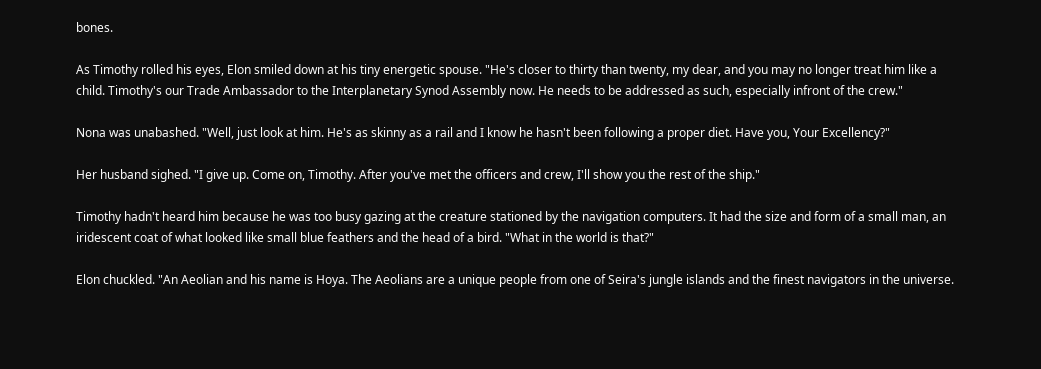bones.

As Timothy rolled his eyes, Elon smiled down at his tiny energetic spouse. "He's closer to thirty than twenty, my dear, and you may no longer treat him like a child. Timothy's our Trade Ambassador to the Interplanetary Synod Assembly now. He needs to be addressed as such, especially infront of the crew."

Nona was unabashed. "Well, just look at him. He's as skinny as a rail and I know he hasn't been following a proper diet. Have you, Your Excellency?"

Her husband sighed. "I give up. Come on, Timothy. After you've met the officers and crew, I'll show you the rest of the ship."

Timothy hadn't heard him because he was too busy gazing at the creature stationed by the navigation computers. It had the size and form of a small man, an iridescent coat of what looked like small blue feathers and the head of a bird. "What in the world is that?"

Elon chuckled. "An Aeolian and his name is Hoya. The Aeolians are a unique people from one of Seira's jungle islands and the finest navigators in the universe.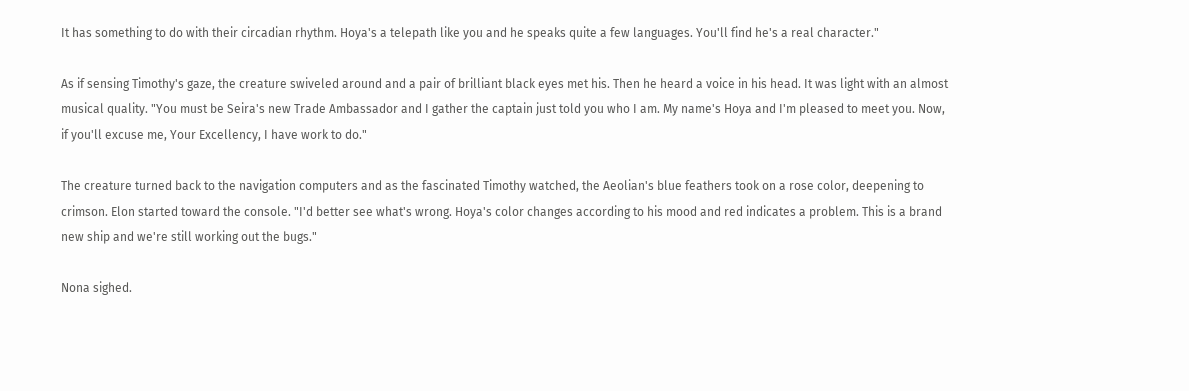It has something to do with their circadian rhythm. Hoya's a telepath like you and he speaks quite a few languages. You'll find he's a real character."

As if sensing Timothy's gaze, the creature swiveled around and a pair of brilliant black eyes met his. Then he heard a voice in his head. It was light with an almost musical quality. "You must be Seira's new Trade Ambassador and I gather the captain just told you who I am. My name's Hoya and I'm pleased to meet you. Now, if you'll excuse me, Your Excellency, I have work to do."

The creature turned back to the navigation computers and as the fascinated Timothy watched, the Aeolian's blue feathers took on a rose color, deepening to crimson. Elon started toward the console. "I'd better see what's wrong. Hoya's color changes according to his mood and red indicates a problem. This is a brand new ship and we're still working out the bugs."

Nona sighed.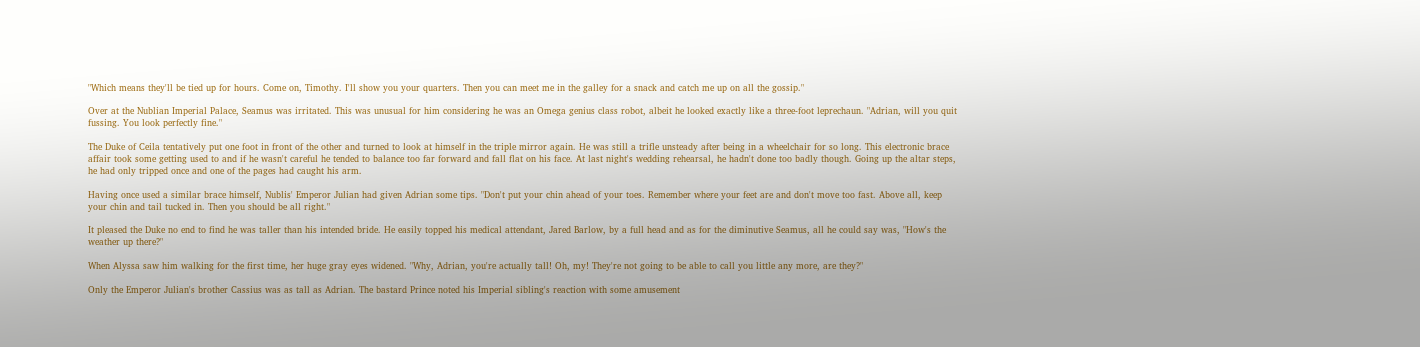"Which means they'll be tied up for hours. Come on, Timothy. I'll show you your quarters. Then you can meet me in the galley for a snack and catch me up on all the gossip."

Over at the Nublian Imperial Palace, Seamus was irritated. This was unusual for him considering he was an Omega genius class robot, albeit he looked exactly like a three-foot leprechaun. "Adrian, will you quit fussing. You look perfectly fine."

The Duke of Ceila tentatively put one foot in front of the other and turned to look at himself in the triple mirror again. He was still a trifle unsteady after being in a wheelchair for so long. This electronic brace affair took some getting used to and if he wasn't careful he tended to balance too far forward and fall flat on his face. At last night's wedding rehearsal, he hadn't done too badly though. Going up the altar steps, he had only tripped once and one of the pages had caught his arm.

Having once used a similar brace himself, Nublis' Emperor Julian had given Adrian some tips. "Don't put your chin ahead of your toes. Remember where your feet are and don't move too fast. Above all, keep your chin and tail tucked in. Then you should be all right."

It pleased the Duke no end to find he was taller than his intended bride. He easily topped his medical attendant, Jared Barlow, by a full head and as for the diminutive Seamus, all he could say was, "How's the weather up there?"

When Alyssa saw him walking for the first time, her huge gray eyes widened. "Why, Adrian, you're actually tall! Oh, my! They're not going to be able to call you little any more, are they?"

Only the Emperor Julian's brother Cassius was as tall as Adrian. The bastard Prince noted his Imperial sibling's reaction with some amusement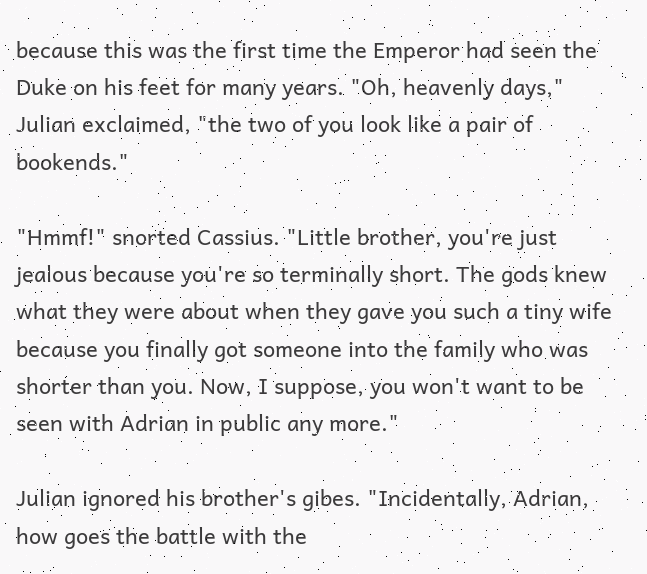because this was the first time the Emperor had seen the Duke on his feet for many years. "Oh, heavenly days," Julian exclaimed, "the two of you look like a pair of bookends."

"Hmmf!" snorted Cassius. "Little brother, you're just jealous because you're so terminally short. The gods knew what they were about when they gave you such a tiny wife because you finally got someone into the family who was shorter than you. Now, I suppose, you won't want to be seen with Adrian in public any more."

Julian ignored his brother's gibes. "Incidentally, Adrian, how goes the battle with the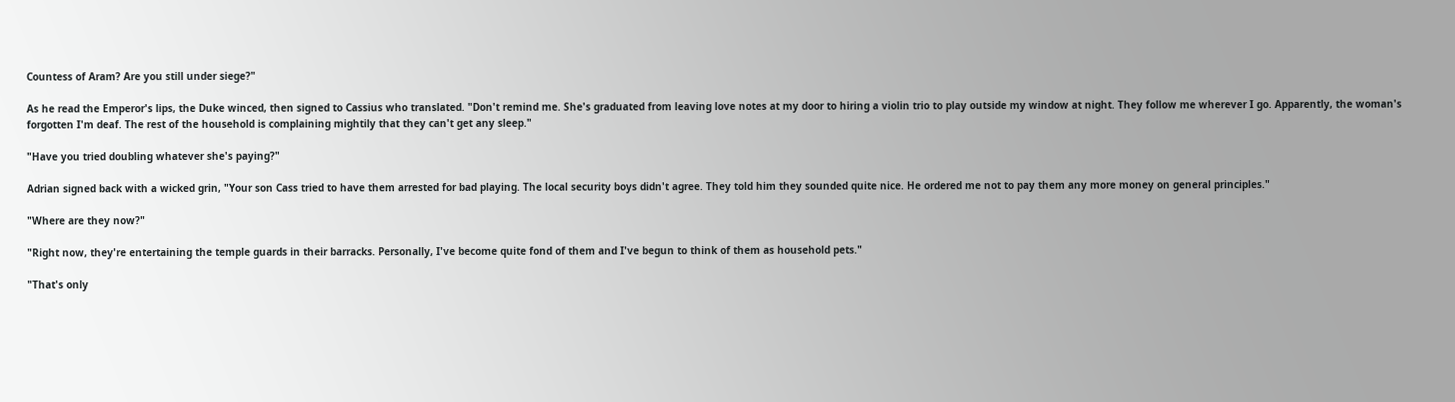Countess of Aram? Are you still under siege?"

As he read the Emperor's lips, the Duke winced, then signed to Cassius who translated. "Don't remind me. She's graduated from leaving love notes at my door to hiring a violin trio to play outside my window at night. They follow me wherever I go. Apparently, the woman's forgotten I'm deaf. The rest of the household is complaining mightily that they can't get any sleep."

"Have you tried doubling whatever she's paying?"

Adrian signed back with a wicked grin, "Your son Cass tried to have them arrested for bad playing. The local security boys didn't agree. They told him they sounded quite nice. He ordered me not to pay them any more money on general principles."

"Where are they now?"

"Right now, they're entertaining the temple guards in their barracks. Personally, I've become quite fond of them and I've begun to think of them as household pets."

"That's only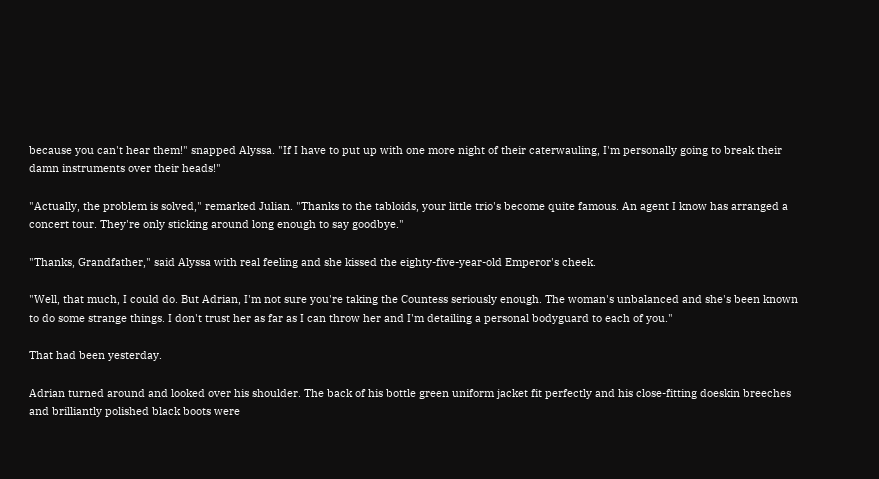because you can't hear them!" snapped Alyssa. "If I have to put up with one more night of their caterwauling, I'm personally going to break their damn instruments over their heads!"

"Actually, the problem is solved," remarked Julian. "Thanks to the tabloids, your little trio's become quite famous. An agent I know has arranged a concert tour. They're only sticking around long enough to say goodbye."

"Thanks, Grandfather," said Alyssa with real feeling and she kissed the eighty-five-year-old Emperor's cheek.

"Well, that much, I could do. But Adrian, I'm not sure you're taking the Countess seriously enough. The woman's unbalanced and she's been known to do some strange things. I don't trust her as far as I can throw her and I'm detailing a personal bodyguard to each of you."

That had been yesterday.

Adrian turned around and looked over his shoulder. The back of his bottle green uniform jacket fit perfectly and his close-fitting doeskin breeches and brilliantly polished black boots were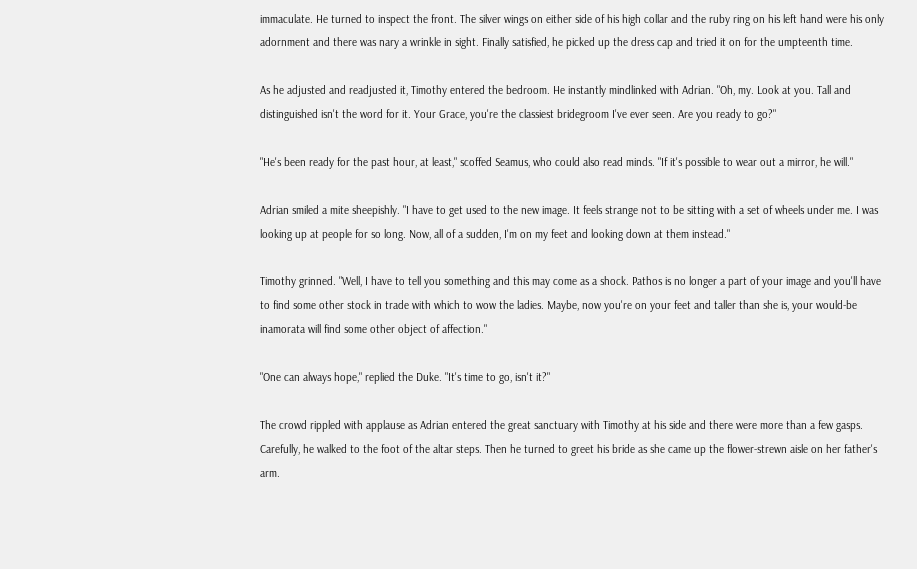immaculate. He turned to inspect the front. The silver wings on either side of his high collar and the ruby ring on his left hand were his only adornment and there was nary a wrinkle in sight. Finally satisfied, he picked up the dress cap and tried it on for the umpteenth time.

As he adjusted and readjusted it, Timothy entered the bedroom. He instantly mindlinked with Adrian. "Oh, my. Look at you. Tall and distinguished isn't the word for it. Your Grace, you're the classiest bridegroom I've ever seen. Are you ready to go?"

"He's been ready for the past hour, at least," scoffed Seamus, who could also read minds. "If it's possible to wear out a mirror, he will."

Adrian smiled a mite sheepishly. "I have to get used to the new image. It feels strange not to be sitting with a set of wheels under me. I was looking up at people for so long. Now, all of a sudden, I'm on my feet and looking down at them instead."

Timothy grinned. "Well, I have to tell you something and this may come as a shock. Pathos is no longer a part of your image and you'll have to find some other stock in trade with which to wow the ladies. Maybe, now you're on your feet and taller than she is, your would-be inamorata will find some other object of affection."

"One can always hope," replied the Duke. "It's time to go, isn't it?"

The crowd rippled with applause as Adrian entered the great sanctuary with Timothy at his side and there were more than a few gasps. Carefully, he walked to the foot of the altar steps. Then he turned to greet his bride as she came up the flower-strewn aisle on her father's arm.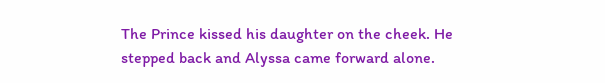The Prince kissed his daughter on the cheek. He stepped back and Alyssa came forward alone.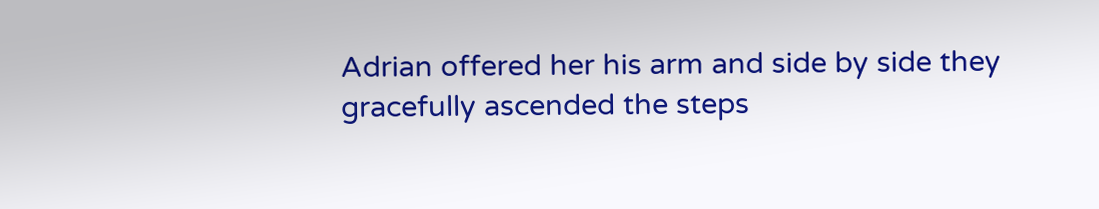Adrian offered her his arm and side by side they gracefully ascended the steps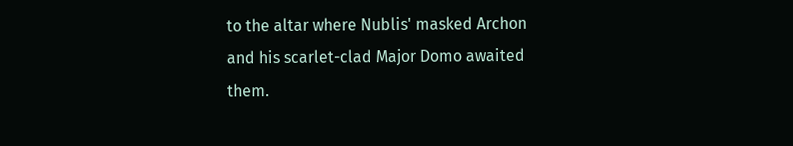to the altar where Nublis' masked Archon and his scarlet-clad Major Domo awaited them.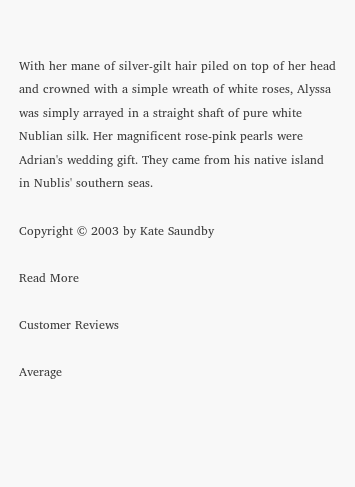With her mane of silver-gilt hair piled on top of her head and crowned with a simple wreath of white roses, Alyssa was simply arrayed in a straight shaft of pure white Nublian silk. Her magnificent rose-pink pearls were Adrian's wedding gift. They came from his native island in Nublis' southern seas.

Copyright © 2003 by Kate Saundby

Read More

Customer Reviews

Average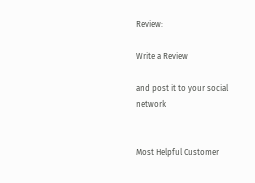Review:

Write a Review

and post it to your social network


Most Helpful Customer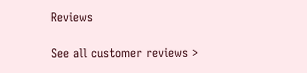Reviews

See all customer reviews >